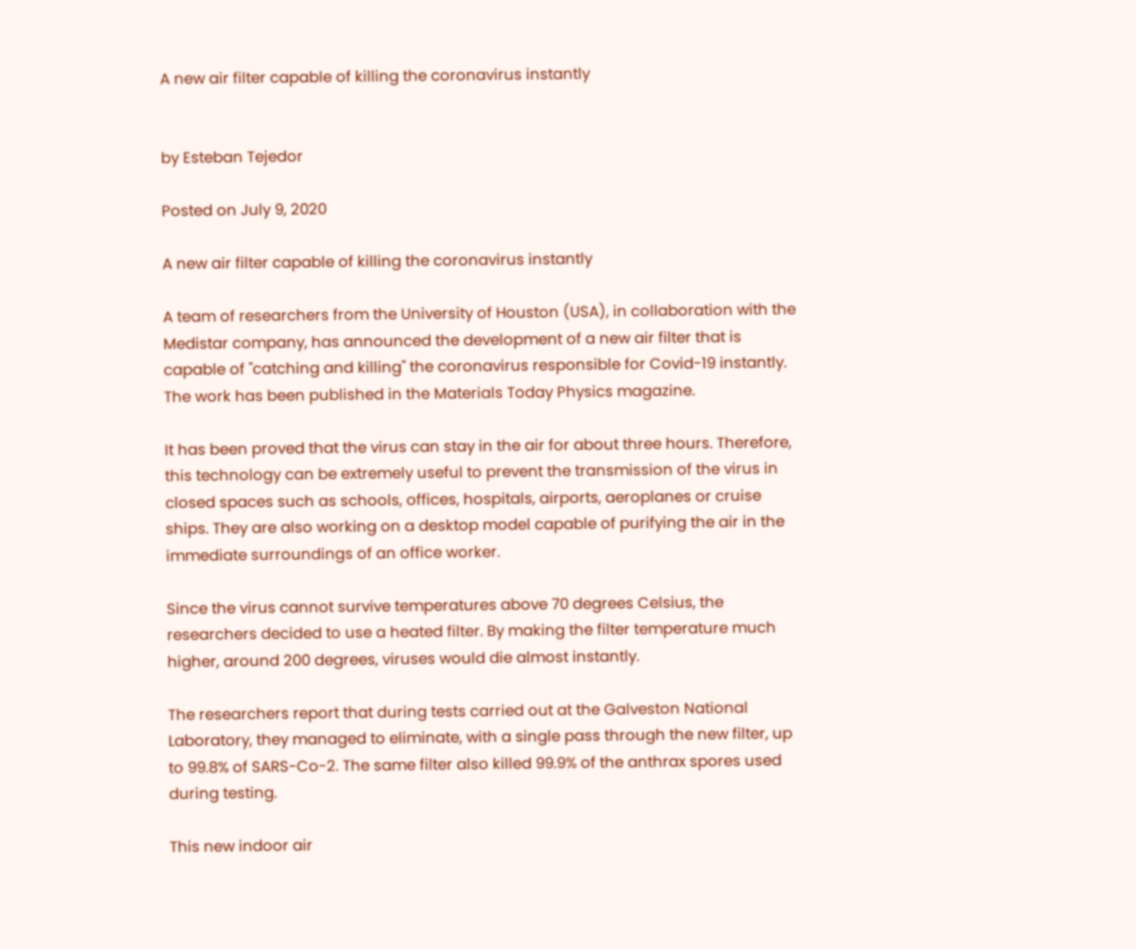A new air filter capable of killing the coronavirus instantly


by Esteban Tejedor

Posted on July 9, 2020

A new air filter capable of killing the coronavirus instantly

A team of researchers from the University of Houston (USA), in collaboration with the Medistar company, has announced the development of a new air filter that is capable of "catching and killing" the coronavirus responsible for Covid-19 instantly. The work has been published in the Materials Today Physics magazine.

It has been proved that the virus can stay in the air for about three hours. Therefore, this technology can be extremely useful to prevent the transmission of the virus in closed spaces such as schools, offices, hospitals, airports, aeroplanes or cruise ships. They are also working on a desktop model capable of purifying the air in the immediate surroundings of an office worker.

Since the virus cannot survive temperatures above 70 degrees Celsius, the researchers decided to use a heated filter. By making the filter temperature much higher, around 200 degrees, viruses would die almost instantly.

The researchers report that during tests carried out at the Galveston National Laboratory, they managed to eliminate, with a single pass through the new filter, up to 99.8% of SARS-Co-2. The same filter also killed 99.9% of the anthrax spores used during testing.

This new indoor air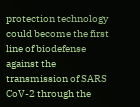protection technology could become the first line of biodefense against the transmission of SARS CoV-2 through the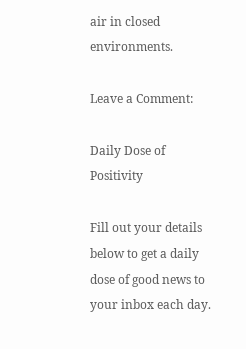air in closed environments.

Leave a Comment:

Daily Dose of Positivity

Fill out your details below to get a daily dose of good news to your inbox each day.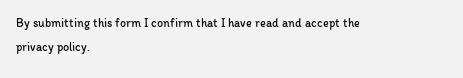By submitting this form I confirm that I have read and accept the privacy policy.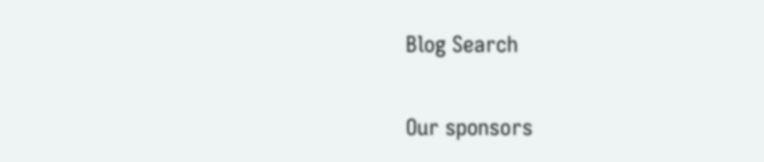Blog Search

Our sponsors